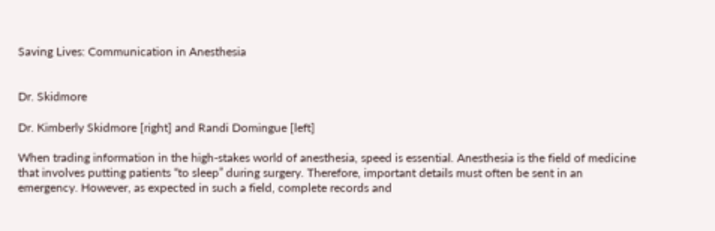Saving Lives: Communication in Anesthesia


Dr. Skidmore

Dr. Kimberly Skidmore [right] and Randi Domingue [left]

When trading information in the high-stakes world of anesthesia, speed is essential. Anesthesia is the field of medicine that involves putting patients “to sleep” during surgery. Therefore, important details must often be sent in an emergency. However, as expected in such a field, complete records and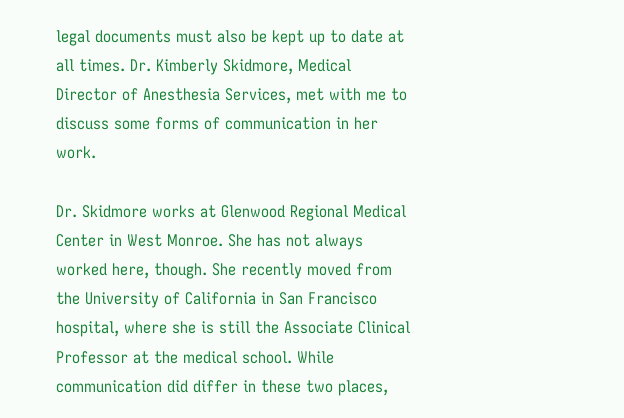legal documents must also be kept up to date at all times. Dr. Kimberly Skidmore, Medical Director of Anesthesia Services, met with me to discuss some forms of communication in her work.

Dr. Skidmore works at Glenwood Regional Medical Center in West Monroe. She has not always worked here, though. She recently moved from the University of California in San Francisco hospital, where she is still the Associate Clinical Professor at the medical school. While communication did differ in these two places,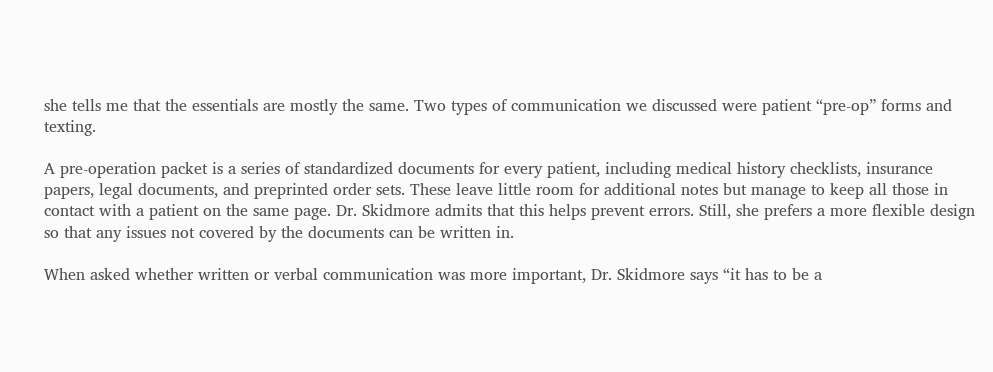she tells me that the essentials are mostly the same. Two types of communication we discussed were patient “pre-op” forms and texting.

A pre-operation packet is a series of standardized documents for every patient, including medical history checklists, insurance papers, legal documents, and preprinted order sets. These leave little room for additional notes but manage to keep all those in contact with a patient on the same page. Dr. Skidmore admits that this helps prevent errors. Still, she prefers a more flexible design so that any issues not covered by the documents can be written in.

When asked whether written or verbal communication was more important, Dr. Skidmore says “it has to be a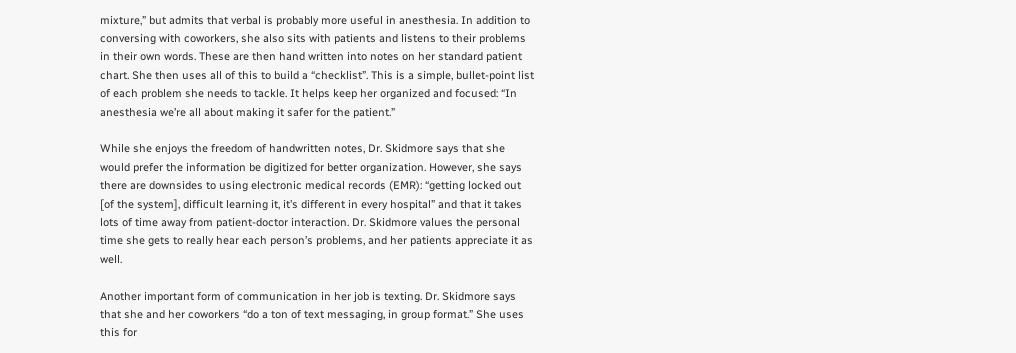mixture,” but admits that verbal is probably more useful in anesthesia. In addition to conversing with coworkers, she also sits with patients and listens to their problems in their own words. These are then hand written into notes on her standard patient chart. She then uses all of this to build a “checklist”. This is a simple, bullet-point list of each problem she needs to tackle. It helps keep her organized and focused: “In anesthesia we’re all about making it safer for the patient.”

While she enjoys the freedom of handwritten notes, Dr. Skidmore says that she would prefer the information be digitized for better organization. However, she says there are downsides to using electronic medical records (EMR): “getting locked out [of the system], difficult learning it, it’s different in every hospital” and that it takes lots of time away from patient-doctor interaction. Dr. Skidmore values the personal time she gets to really hear each person’s problems, and her patients appreciate it as well.

Another important form of communication in her job is texting. Dr. Skidmore says that she and her coworkers “do a ton of text messaging, in group format.” She uses this for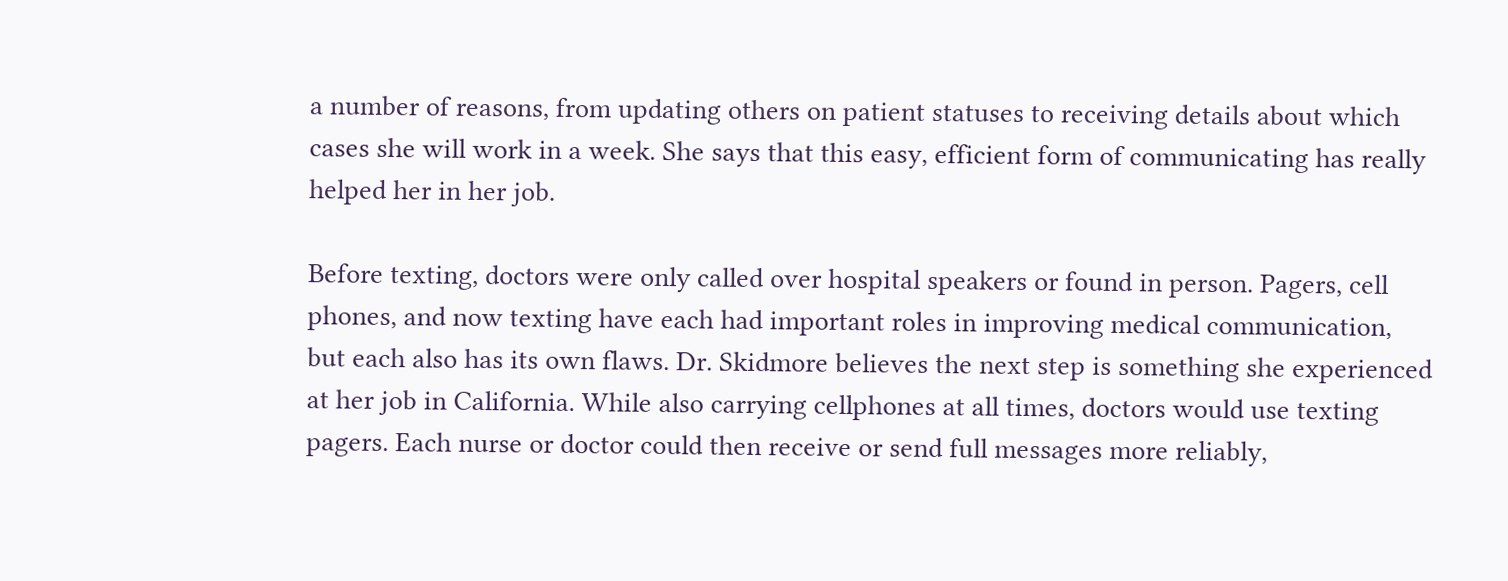a number of reasons, from updating others on patient statuses to receiving details about which cases she will work in a week. She says that this easy, efficient form of communicating has really helped her in her job.

Before texting, doctors were only called over hospital speakers or found in person. Pagers, cell phones, and now texting have each had important roles in improving medical communication, but each also has its own flaws. Dr. Skidmore believes the next step is something she experienced at her job in California. While also carrying cellphones at all times, doctors would use texting pagers. Each nurse or doctor could then receive or send full messages more reliably,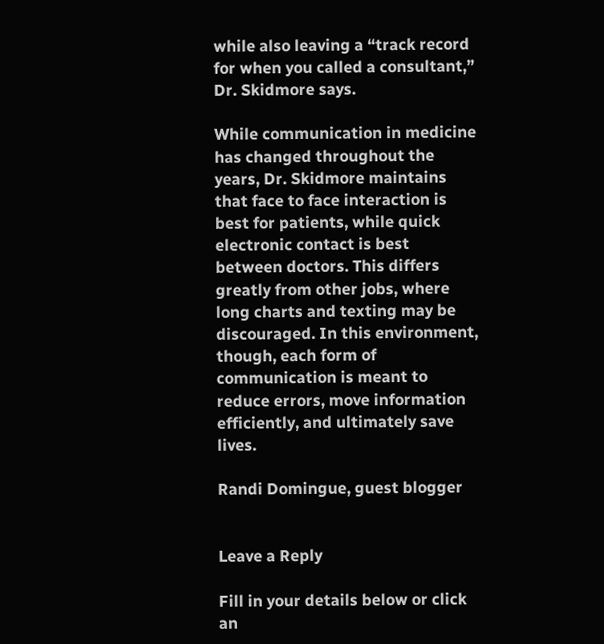while also leaving a “track record for when you called a consultant,” Dr. Skidmore says.

While communication in medicine has changed throughout the years, Dr. Skidmore maintains that face to face interaction is best for patients, while quick electronic contact is best between doctors. This differs greatly from other jobs, where long charts and texting may be discouraged. In this environment, though, each form of communication is meant to reduce errors, move information efficiently, and ultimately save lives.

Randi Domingue, guest blogger


Leave a Reply

Fill in your details below or click an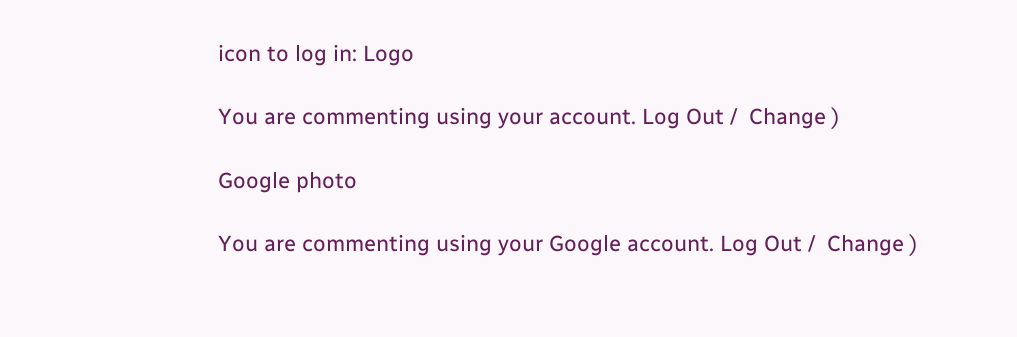icon to log in: Logo

You are commenting using your account. Log Out /  Change )

Google photo

You are commenting using your Google account. Log Out /  Change )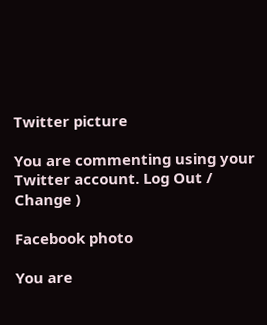Twitter picture

You are commenting using your Twitter account. Log Out /  Change )

Facebook photo

You are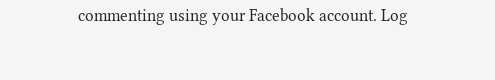commenting using your Facebook account. Log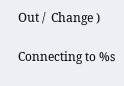Out /  Change )

Connecting to %s